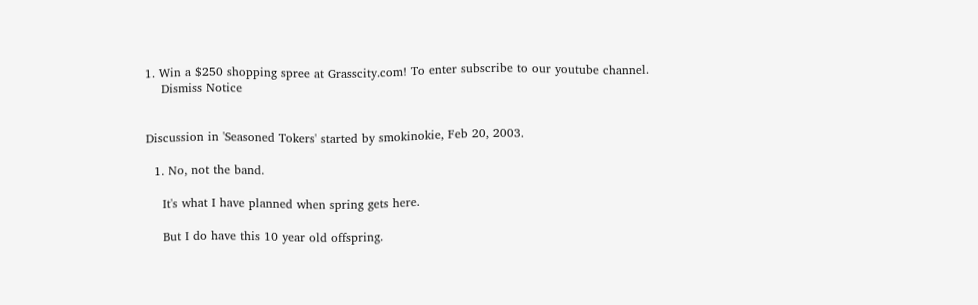1. Win a $250 shopping spree at Grasscity.com! To enter subscribe to our youtube channel.
    Dismiss Notice


Discussion in 'Seasoned Tokers' started by smokinokie, Feb 20, 2003.

  1. No, not the band.

    It's what I have planned when spring gets here.

    But I do have this 10 year old offspring.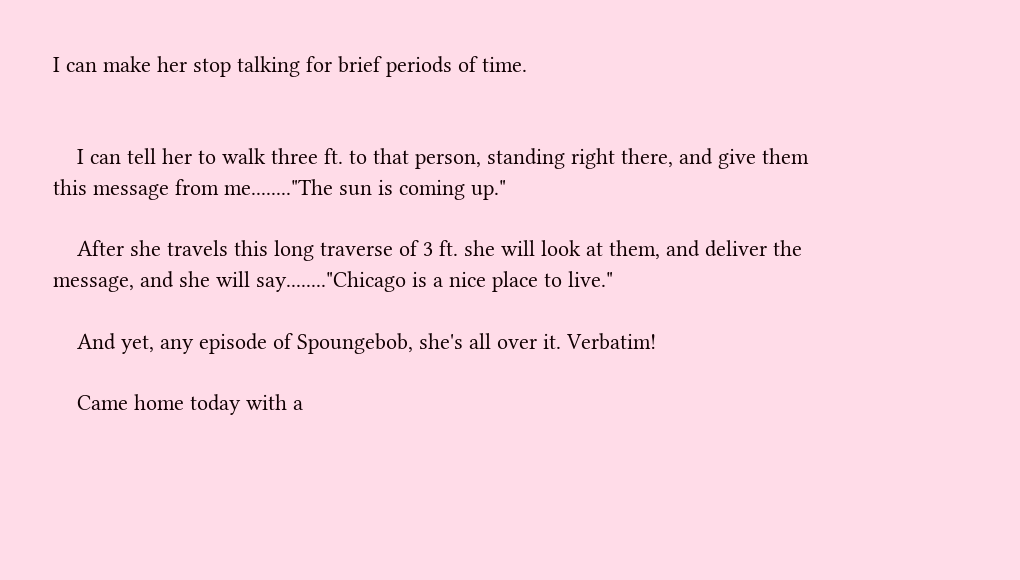I can make her stop talking for brief periods of time.


    I can tell her to walk three ft. to that person, standing right there, and give them this message from me........"The sun is coming up."

    After she travels this long traverse of 3 ft. she will look at them, and deliver the message, and she will say........"Chicago is a nice place to live."

    And yet, any episode of Spoungebob, she's all over it. Verbatim!

    Came home today with a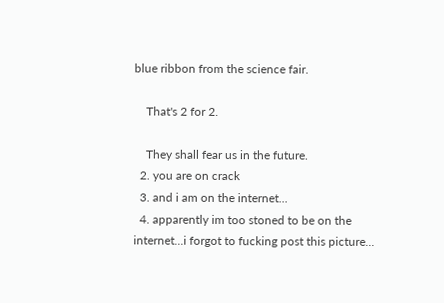blue ribbon from the science fair.

    That's 2 for 2.

    They shall fear us in the future.
  2. you are on crack
  3. and i am on the internet...
  4. apparently im too stoned to be on the internet...i forgot to fucking post this picture...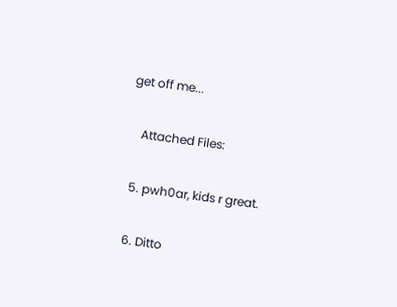get off me...

    Attached Files:

  5. pwh0ar, kids r great.

  6. Ditto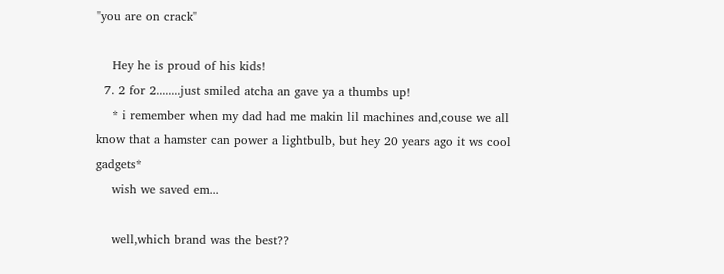"you are on crack"

    Hey he is proud of his kids!
  7. 2 for 2........just smiled atcha an gave ya a thumbs up!
    * i remember when my dad had me makin lil machines and,couse we all know that a hamster can power a lightbulb, but hey 20 years ago it ws cool gadgets*
    wish we saved em...

    well,which brand was the best??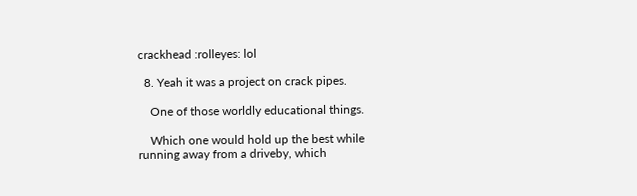crackhead :rolleyes: lol

  8. Yeah it was a project on crack pipes.

    One of those worldly educational things.

    Which one would hold up the best while running away from a driveby, which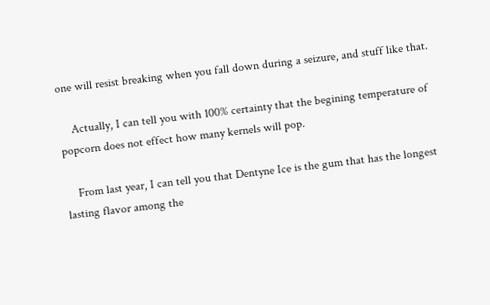one will resist breaking when you fall down during a seizure, and stuff like that.

    Actually, I can tell you with 100% certainty that the begining temperature of popcorn does not effect how many kernels will pop.

    From last year, I can tell you that Dentyne Ice is the gum that has the longest lasting flavor among the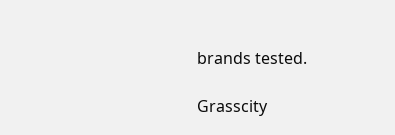brands tested.

Grasscity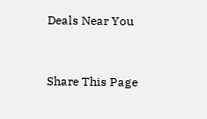Deals Near You


Share This Page